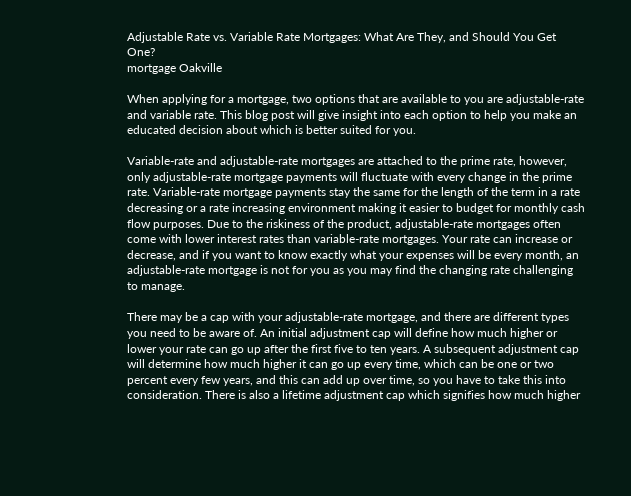Adjustable Rate vs. Variable Rate Mortgages: What Are They, and Should You Get One?
mortgage Oakville

When applying for a mortgage, two options that are available to you are adjustable-rate and variable rate. This blog post will give insight into each option to help you make an educated decision about which is better suited for you.

Variable-rate and adjustable-rate mortgages are attached to the prime rate, however, only adjustable-rate mortgage payments will fluctuate with every change in the prime rate. Variable-rate mortgage payments stay the same for the length of the term in a rate decreasing or a rate increasing environment making it easier to budget for monthly cash flow purposes. Due to the riskiness of the product, adjustable-rate mortgages often come with lower interest rates than variable-rate mortgages. Your rate can increase or decrease, and if you want to know exactly what your expenses will be every month, an adjustable-rate mortgage is not for you as you may find the changing rate challenging to manage.

There may be a cap with your adjustable-rate mortgage, and there are different types you need to be aware of. An initial adjustment cap will define how much higher or lower your rate can go up after the first five to ten years. A subsequent adjustment cap will determine how much higher it can go up every time, which can be one or two percent every few years, and this can add up over time, so you have to take this into consideration. There is also a lifetime adjustment cap which signifies how much higher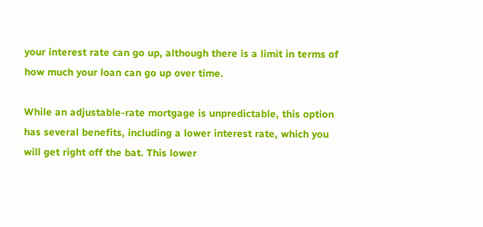your interest rate can go up, although there is a limit in terms of how much your loan can go up over time.

While an adjustable-rate mortgage is unpredictable, this option has several benefits, including a lower interest rate, which you will get right off the bat. This lower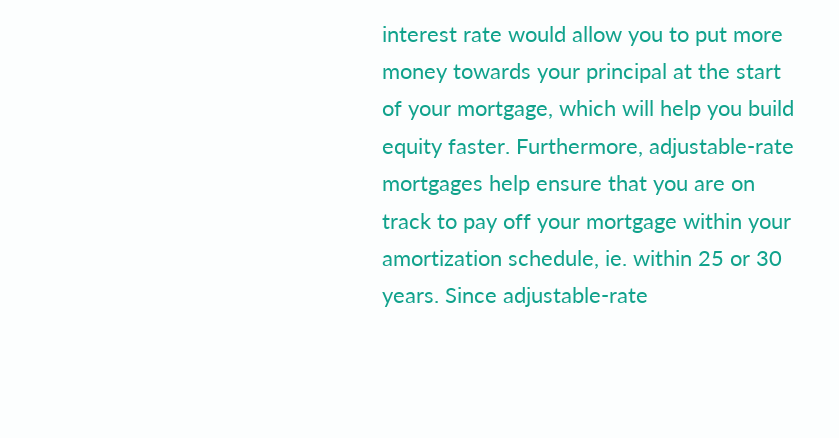interest rate would allow you to put more money towards your principal at the start of your mortgage, which will help you build equity faster. Furthermore, adjustable-rate mortgages help ensure that you are on track to pay off your mortgage within your amortization schedule, ie. within 25 or 30 years. Since adjustable-rate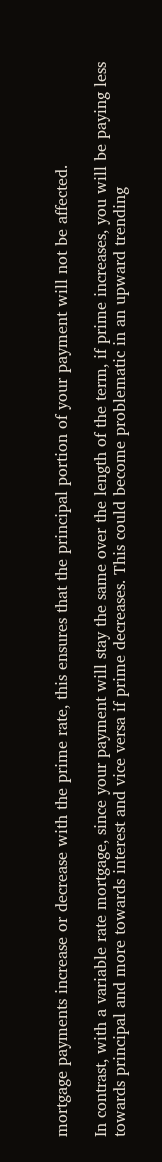mortgage payments increase or decrease with the prime rate, this ensures that the principal portion of your payment will not be affected.

In contrast, with a variable rate mortgage, since your payment will stay the same over the length of the term, if prime increases, you will be paying less towards principal and more towards interest and vice versa if prime decreases. This could become problematic in an upward trending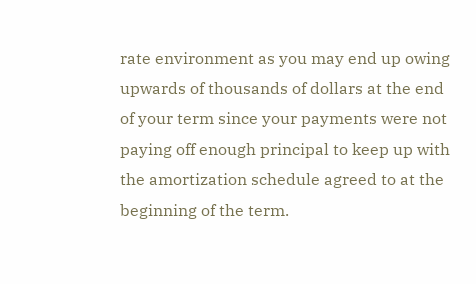rate environment as you may end up owing upwards of thousands of dollars at the end of your term since your payments were not paying off enough principal to keep up with the amortization schedule agreed to at the beginning of the term.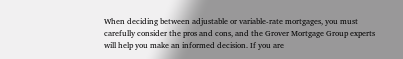When deciding between adjustable or variable-rate mortgages, you must carefully consider the pros and cons, and the Grover Mortgage Group experts will help you make an informed decision. If you are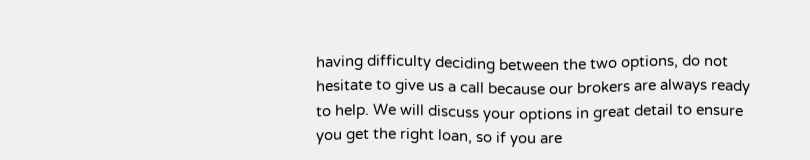having difficulty deciding between the two options, do not hesitate to give us a call because our brokers are always ready to help. We will discuss your options in great detail to ensure you get the right loan, so if you are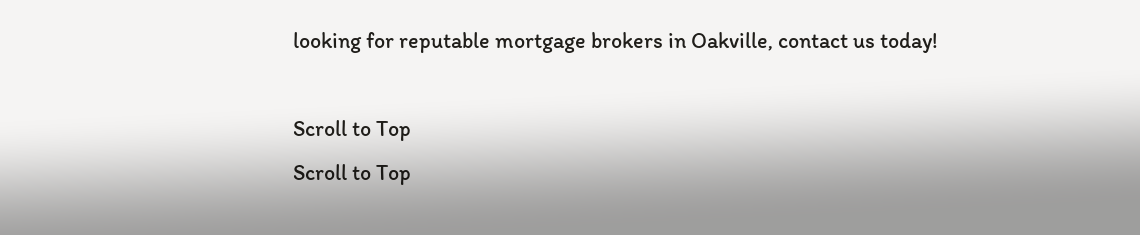looking for reputable mortgage brokers in Oakville, contact us today!

Scroll to Top
Scroll to Top